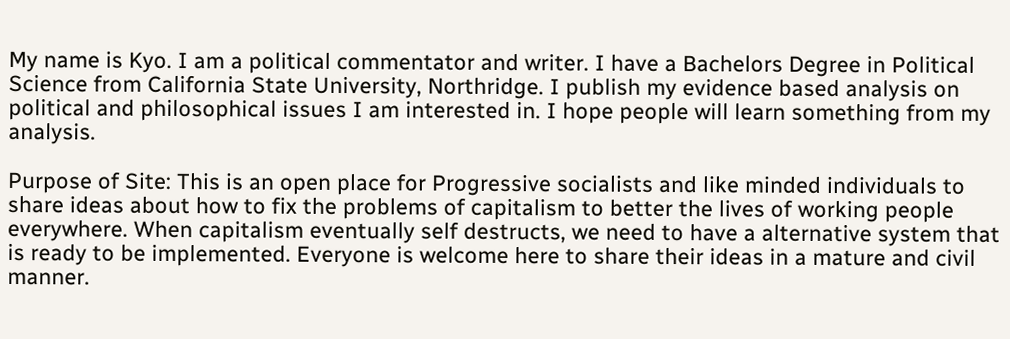My name is Kyo. I am a political commentator and writer. I have a Bachelors Degree in Political Science from California State University, Northridge. I publish my evidence based analysis on political and philosophical issues I am interested in. I hope people will learn something from my analysis.

Purpose of Site: This is an open place for Progressive socialists and like minded individuals to share ideas about how to fix the problems of capitalism to better the lives of working people everywhere. When capitalism eventually self destructs, we need to have a alternative system that is ready to be implemented. Everyone is welcome here to share their ideas in a mature and civil manner.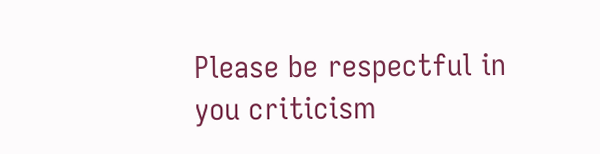Please be respectful in you criticism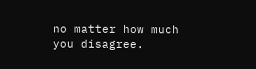no matter how much you disagree.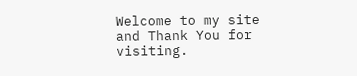Welcome to my site and Thank You for visiting.